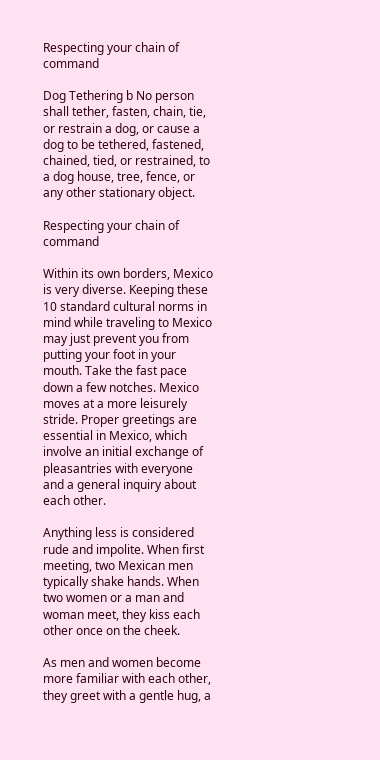Respecting your chain of command

Dog Tethering b No person shall tether, fasten, chain, tie, or restrain a dog, or cause a dog to be tethered, fastened, chained, tied, or restrained, to a dog house, tree, fence, or any other stationary object.

Respecting your chain of command

Within its own borders, Mexico is very diverse. Keeping these 10 standard cultural norms in mind while traveling to Mexico may just prevent you from putting your foot in your mouth. Take the fast pace down a few notches. Mexico moves at a more leisurely stride. Proper greetings are essential in Mexico, which involve an initial exchange of pleasantries with everyone and a general inquiry about each other.

Anything less is considered rude and impolite. When first meeting, two Mexican men typically shake hands. When two women or a man and woman meet, they kiss each other once on the cheek.

As men and women become more familiar with each other, they greet with a gentle hug, a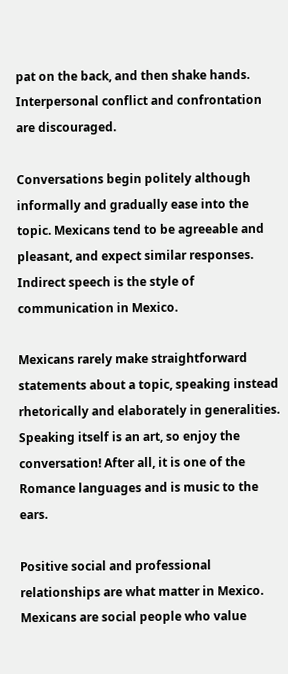pat on the back, and then shake hands. Interpersonal conflict and confrontation are discouraged.

Conversations begin politely although informally and gradually ease into the topic. Mexicans tend to be agreeable and pleasant, and expect similar responses. Indirect speech is the style of communication in Mexico.

Mexicans rarely make straightforward statements about a topic, speaking instead rhetorically and elaborately in generalities. Speaking itself is an art, so enjoy the conversation! After all, it is one of the Romance languages and is music to the ears.

Positive social and professional relationships are what matter in Mexico. Mexicans are social people who value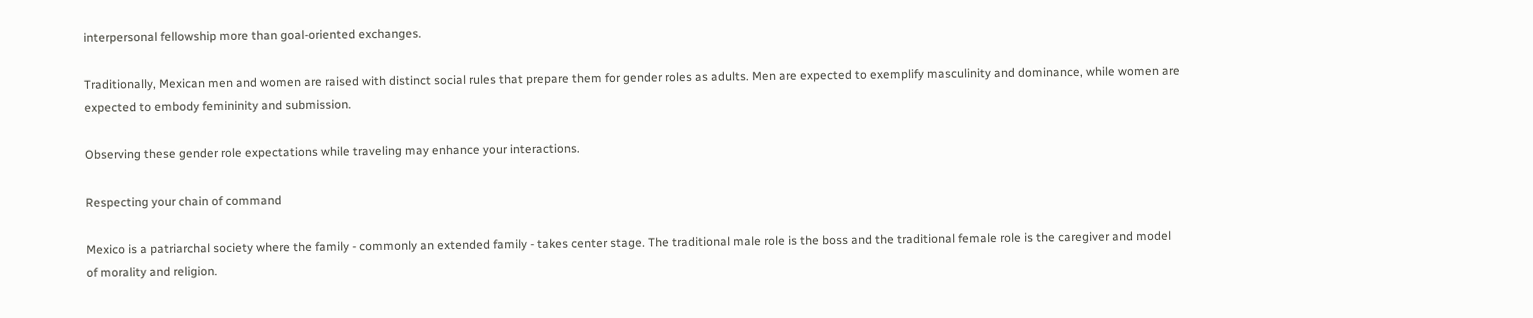interpersonal fellowship more than goal-oriented exchanges.

Traditionally, Mexican men and women are raised with distinct social rules that prepare them for gender roles as adults. Men are expected to exemplify masculinity and dominance, while women are expected to embody femininity and submission.

Observing these gender role expectations while traveling may enhance your interactions.

Respecting your chain of command

Mexico is a patriarchal society where the family - commonly an extended family - takes center stage. The traditional male role is the boss and the traditional female role is the caregiver and model of morality and religion.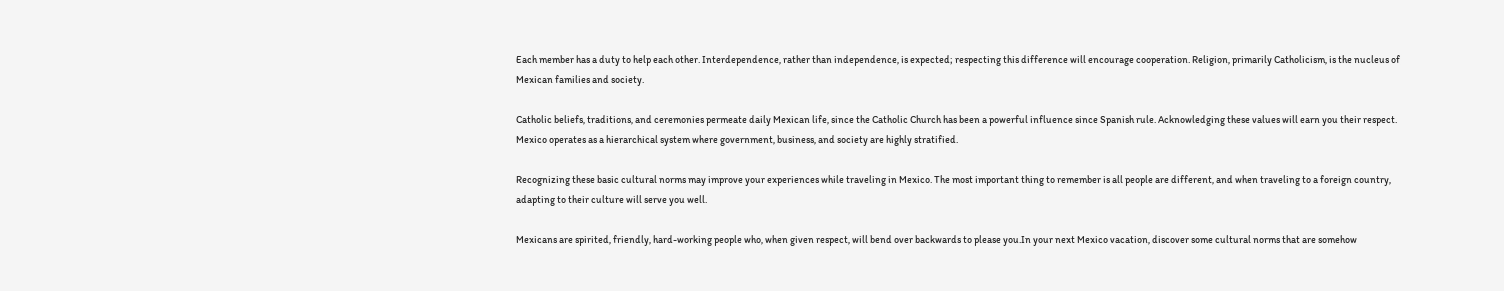Each member has a duty to help each other. Interdependence, rather than independence, is expected; respecting this difference will encourage cooperation. Religion, primarily Catholicism, is the nucleus of Mexican families and society.

Catholic beliefs, traditions, and ceremonies permeate daily Mexican life, since the Catholic Church has been a powerful influence since Spanish rule. Acknowledging these values will earn you their respect. Mexico operates as a hierarchical system where government, business, and society are highly stratified.

Recognizing these basic cultural norms may improve your experiences while traveling in Mexico. The most important thing to remember is all people are different, and when traveling to a foreign country, adapting to their culture will serve you well.

Mexicans are spirited, friendly, hard-working people who, when given respect, will bend over backwards to please you.In your next Mexico vacation, discover some cultural norms that are somehow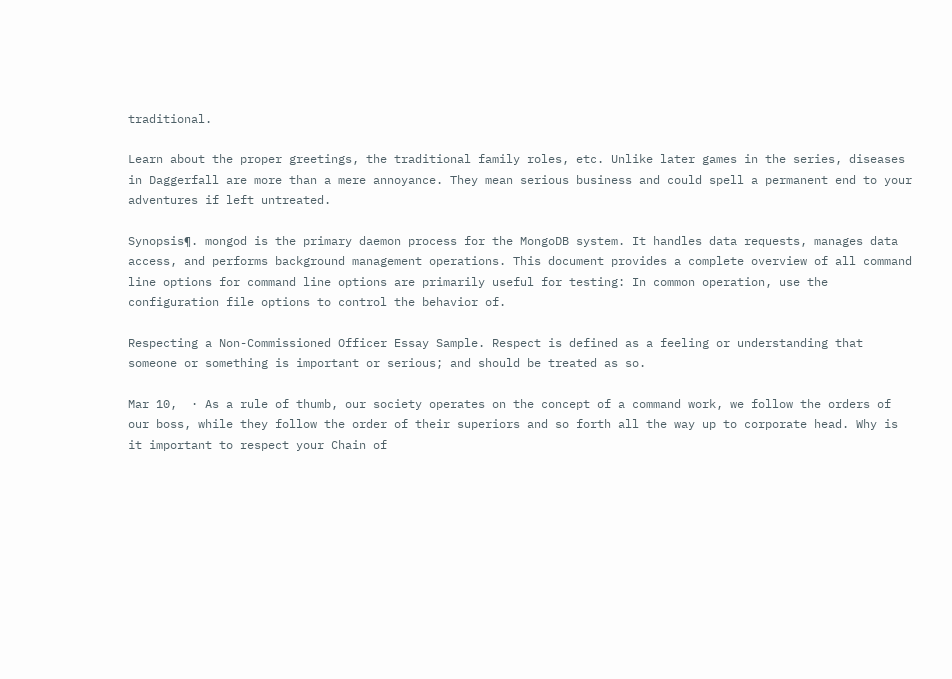traditional.

Learn about the proper greetings, the traditional family roles, etc. Unlike later games in the series, diseases in Daggerfall are more than a mere annoyance. They mean serious business and could spell a permanent end to your adventures if left untreated.

Synopsis¶. mongod is the primary daemon process for the MongoDB system. It handles data requests, manages data access, and performs background management operations. This document provides a complete overview of all command line options for command line options are primarily useful for testing: In common operation, use the configuration file options to control the behavior of.

Respecting a Non-Commissioned Officer Essay Sample. Respect is defined as a feeling or understanding that someone or something is important or serious; and should be treated as so.

Mar 10,  · As a rule of thumb, our society operates on the concept of a command work, we follow the orders of our boss, while they follow the order of their superiors and so forth all the way up to corporate head. Why is it important to respect your Chain of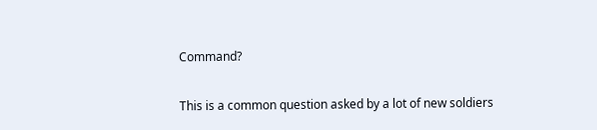Command?

This is a common question asked by a lot of new soldiers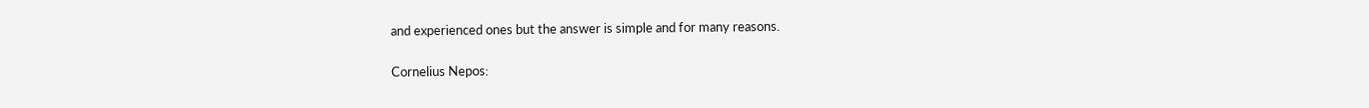and experienced ones but the answer is simple and for many reasons.

Cornelius Nepos: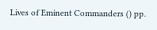Lives of Eminent Commanders () pp.